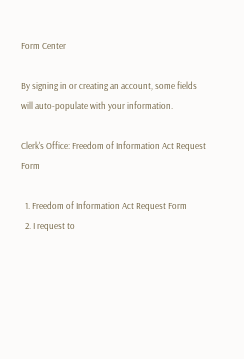Form Center

By signing in or creating an account, some fields will auto-populate with your information.

Clerk's Office: Freedom of Information Act Request Form

  1. Freedom of Information Act Request Form
  2. I request to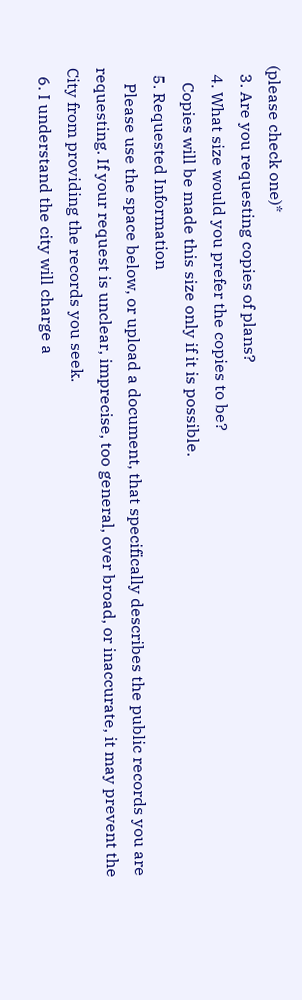(please check one)*
  3. Are you requesting copies of plans?
  4. What size would you prefer the copies to be?
    Copies will be made this size only if it is possible.
  5. Requested Information
    Please use the space below, or upload a document, that specifically describes the public records you are requesting. If your request is unclear, imprecise, too general, over broad, or inaccurate, it may prevent the City from providing the records you seek.
  6. I understand the city will charge a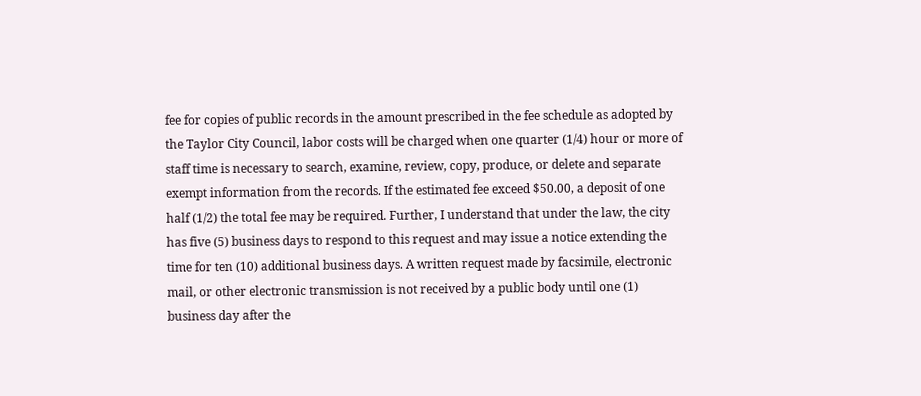fee for copies of public records in the amount prescribed in the fee schedule as adopted by the Taylor City Council, labor costs will be charged when one quarter (1/4) hour or more of staff time is necessary to search, examine, review, copy, produce, or delete and separate exempt information from the records. If the estimated fee exceed $50.00, a deposit of one half (1/2) the total fee may be required. Further, I understand that under the law, the city has five (5) business days to respond to this request and may issue a notice extending the time for ten (10) additional business days. A written request made by facsimile, electronic mail, or other electronic transmission is not received by a public body until one (1) business day after the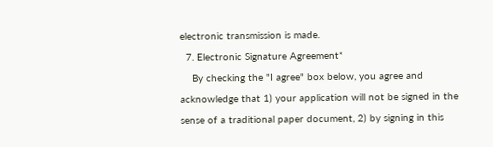electronic transmission is made.
  7. Electronic Signature Agreement*
    By checking the "I agree" box below, you agree and acknowledge that 1) your application will not be signed in the sense of a traditional paper document, 2) by signing in this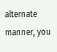alternate manner, you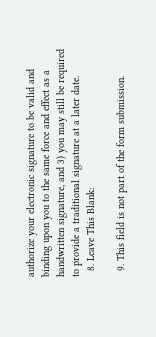authorize your electronic signature to be valid and binding upon you to the same force and effect as a handwritten signature, and 3) you may still be required to provide a traditional signature at a later date.
  8. Leave This Blank:

  9. This field is not part of the form submission.